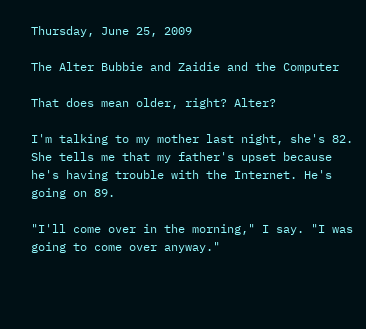Thursday, June 25, 2009

The Alter Bubbie and Zaidie and the Computer

That does mean older, right? Alter?

I'm talking to my mother last night, she's 82. She tells me that my father's upset because he's having trouble with the Internet. He's going on 89.

"I'll come over in the morning," I say. "I was going to come over anyway."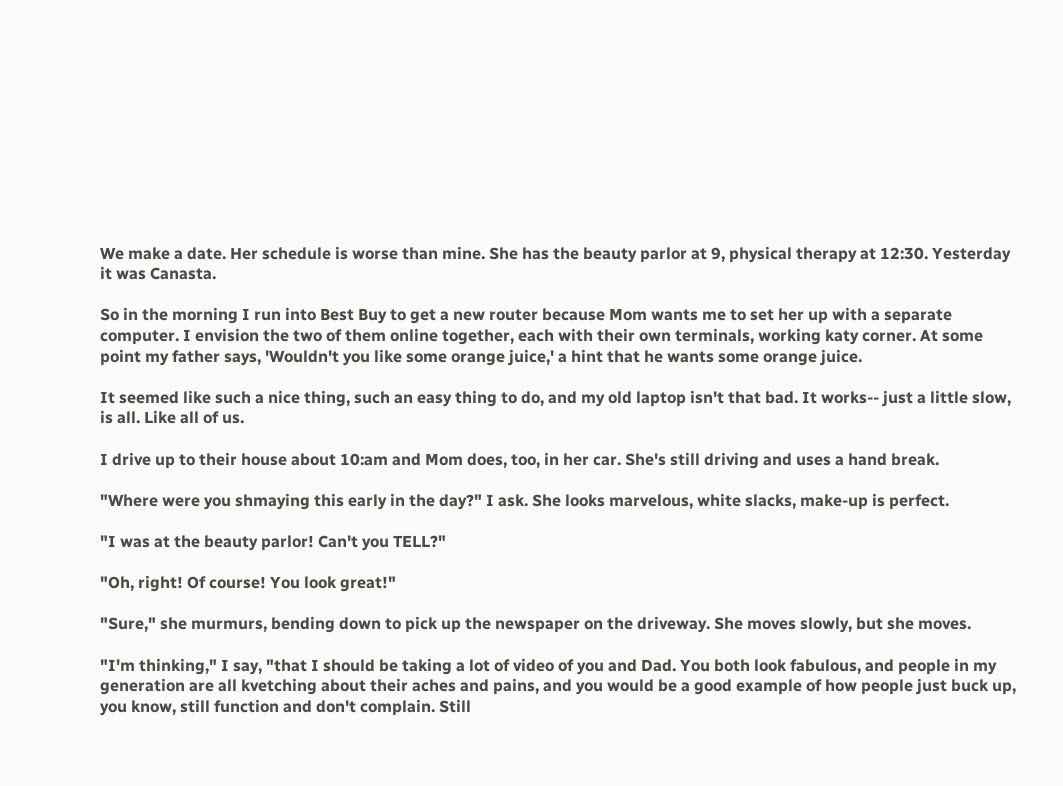We make a date. Her schedule is worse than mine. She has the beauty parlor at 9, physical therapy at 12:30. Yesterday it was Canasta.

So in the morning I run into Best Buy to get a new router because Mom wants me to set her up with a separate computer. I envision the two of them online together, each with their own terminals, working katy corner. At some point my father says, 'Wouldn't you like some orange juice,' a hint that he wants some orange juice.

It seemed like such a nice thing, such an easy thing to do, and my old laptop isn't that bad. It works-- just a little slow, is all. Like all of us.

I drive up to their house about 10:am and Mom does, too, in her car. She's still driving and uses a hand break.

"Where were you shmaying this early in the day?" I ask. She looks marvelous, white slacks, make-up is perfect.

"I was at the beauty parlor! Can't you TELL?"

"Oh, right! Of course! You look great!"

"Sure," she murmurs, bending down to pick up the newspaper on the driveway. She moves slowly, but she moves.

"I'm thinking," I say, "that I should be taking a lot of video of you and Dad. You both look fabulous, and people in my generation are all kvetching about their aches and pains, and you would be a good example of how people just buck up, you know, still function and don't complain. Still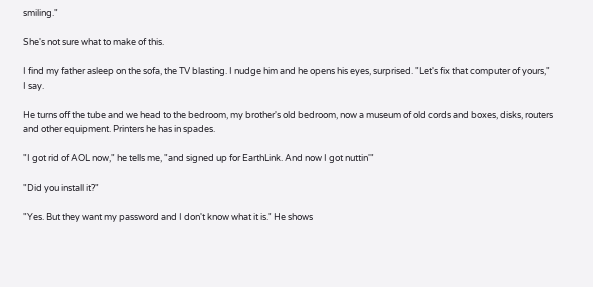smiling."

She's not sure what to make of this.

I find my father asleep on the sofa, the TV blasting. I nudge him and he opens his eyes, surprised. "Let's fix that computer of yours," I say.

He turns off the tube and we head to the bedroom, my brother's old bedroom, now a museum of old cords and boxes, disks, routers and other equipment. Printers he has in spades.

"I got rid of AOL now," he tells me, "and signed up for EarthLink. And now I got nuttin'"

"Did you install it?"

"Yes. But they want my password and I don't know what it is." He shows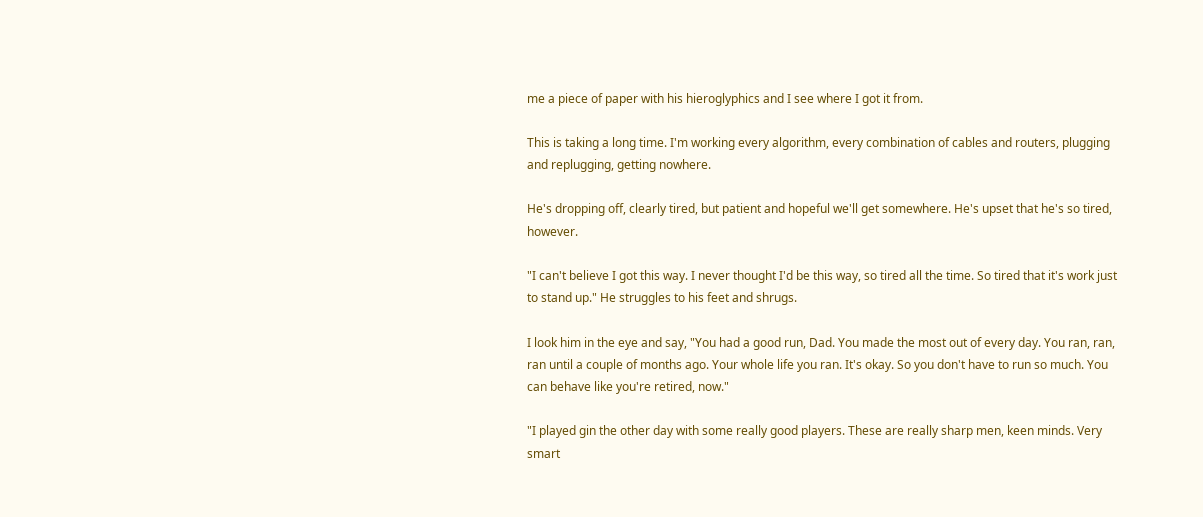me a piece of paper with his hieroglyphics and I see where I got it from.

This is taking a long time. I'm working every algorithm, every combination of cables and routers, plugging and replugging, getting nowhere.

He's dropping off, clearly tired, but patient and hopeful we'll get somewhere. He's upset that he's so tired, however.

"I can't believe I got this way. I never thought I'd be this way, so tired all the time. So tired that it's work just to stand up." He struggles to his feet and shrugs.

I look him in the eye and say, "You had a good run, Dad. You made the most out of every day. You ran, ran, ran until a couple of months ago. Your whole life you ran. It's okay. So you don't have to run so much. You can behave like you're retired, now."

"I played gin the other day with some really good players. These are really sharp men, keen minds. Very smart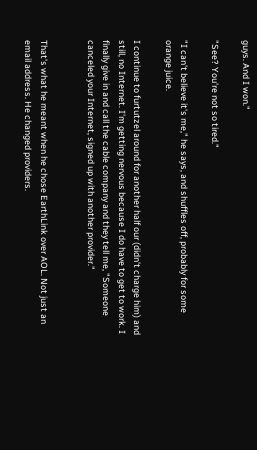guys. And I won."

"See? You're not so tired."

"I can't believe it's me," he says, and shuffles off, probably for some orange juice.

I continue to furtutzel around for another half our (didn't charge him) and still, no Internet. I'm getting nervous because I do have to get to work. I finally give in and call the cable company and they tell me, "Someone canceled your Internet, signed up with another provider."


That's what he meant when he chose EarthLink over AOL. Not just an email address. He changed providers.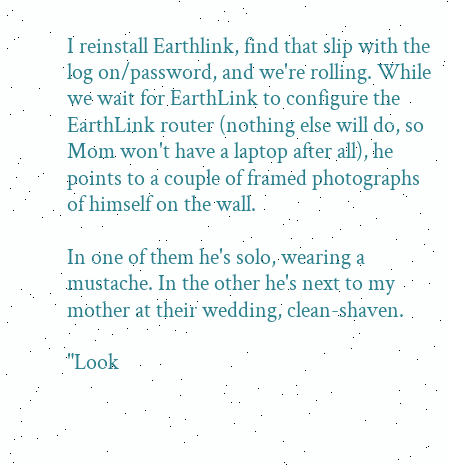I reinstall Earthlink, find that slip with the log on/password, and we're rolling. While we wait for EarthLink to configure the EarthLink router (nothing else will do, so Mom won't have a laptop after all), he points to a couple of framed photographs of himself on the wall.

In one of them he's solo, wearing a mustache. In the other he's next to my mother at their wedding, clean-shaven.

"Look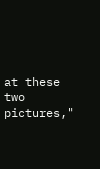at these two pictures,"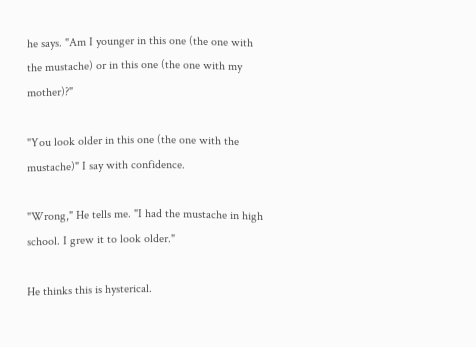he says. "Am I younger in this one (the one with the mustache) or in this one (the one with my mother)?"

"You look older in this one (the one with the mustache)" I say with confidence.

"Wrong," He tells me. "I had the mustache in high school. I grew it to look older."

He thinks this is hysterical.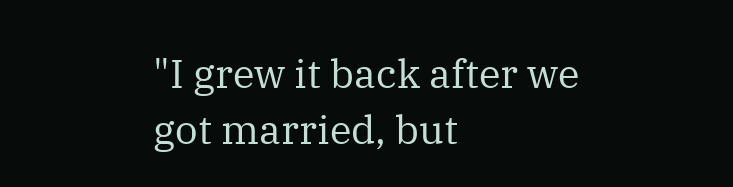"I grew it back after we got married, but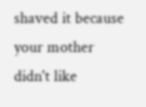shaved it because your mother didn't like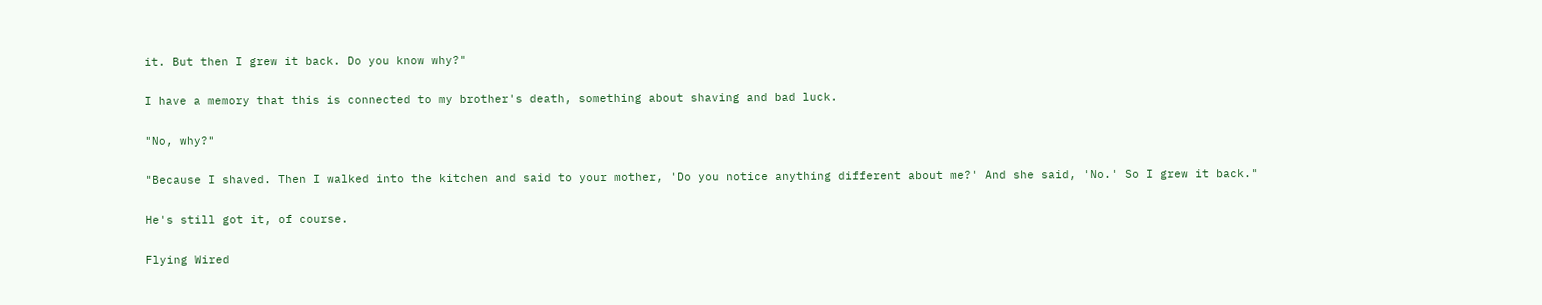it. But then I grew it back. Do you know why?"

I have a memory that this is connected to my brother's death, something about shaving and bad luck.

"No, why?"

"Because I shaved. Then I walked into the kitchen and said to your mother, 'Do you notice anything different about me?' And she said, 'No.' So I grew it back."

He's still got it, of course.

Flying Wired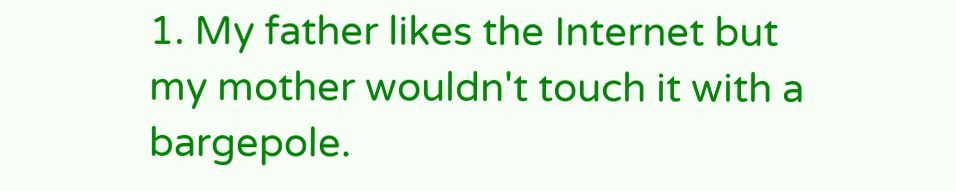1. My father likes the Internet but my mother wouldn't touch it with a bargepole.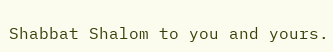Shabbat Shalom to you and yours.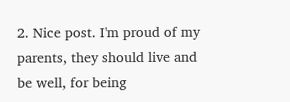2. Nice post. I'm proud of my parents, they should live and be well, for being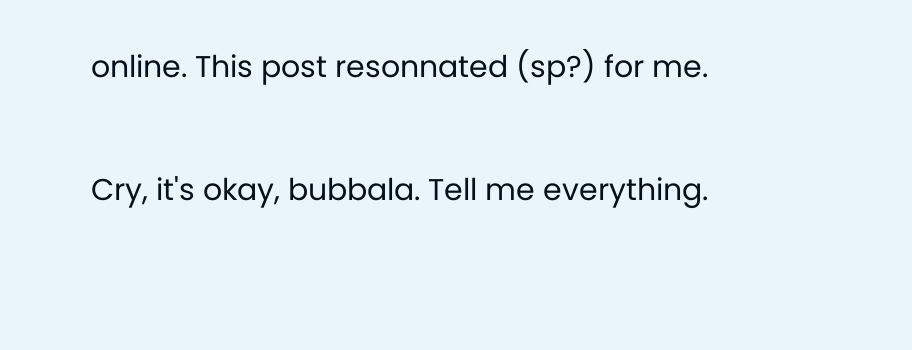online. This post resonnated (sp?) for me.


Cry, it's okay, bubbala. Tell me everything.